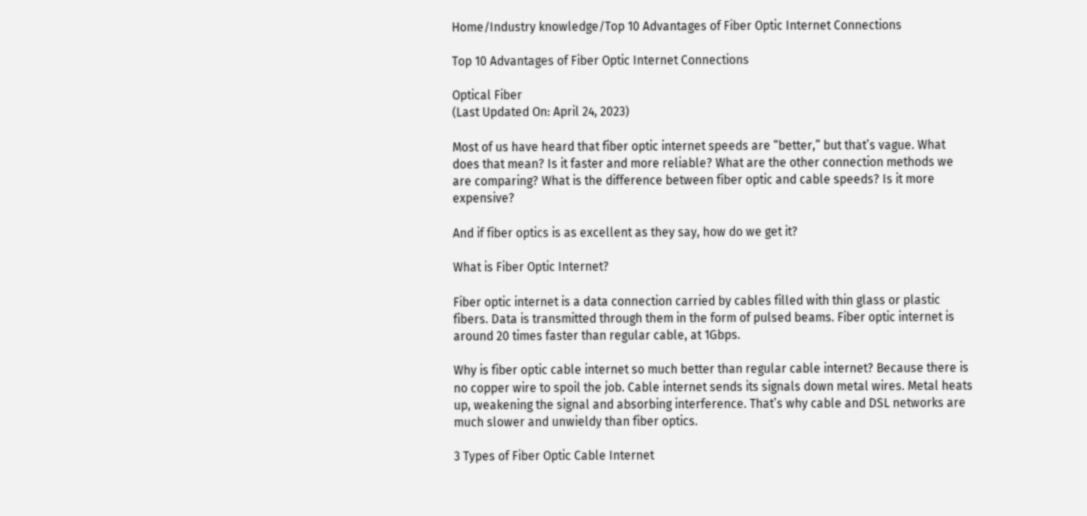Home/Industry knowledge/Top 10 Advantages of Fiber Optic Internet Connections

Top 10 Advantages of Fiber Optic Internet Connections

Optical Fiber
(Last Updated On: April 24, 2023)

Most of us have heard that fiber optic internet speeds are “better,” but that’s vague. What does that mean? Is it faster and more reliable? What are the other connection methods we are comparing? What is the difference between fiber optic and cable speeds? Is it more expensive?

And if fiber optics is as excellent as they say, how do we get it?

What is Fiber Optic Internet?

Fiber optic internet is a data connection carried by cables filled with thin glass or plastic fibers. Data is transmitted through them in the form of pulsed beams. Fiber optic internet is around 20 times faster than regular cable, at 1Gbps.

Why is fiber optic cable internet so much better than regular cable internet? Because there is no copper wire to spoil the job. Cable internet sends its signals down metal wires. Metal heats up, weakening the signal and absorbing interference. That’s why cable and DSL networks are much slower and unwieldy than fiber optics.

3 Types of Fiber Optic Cable Internet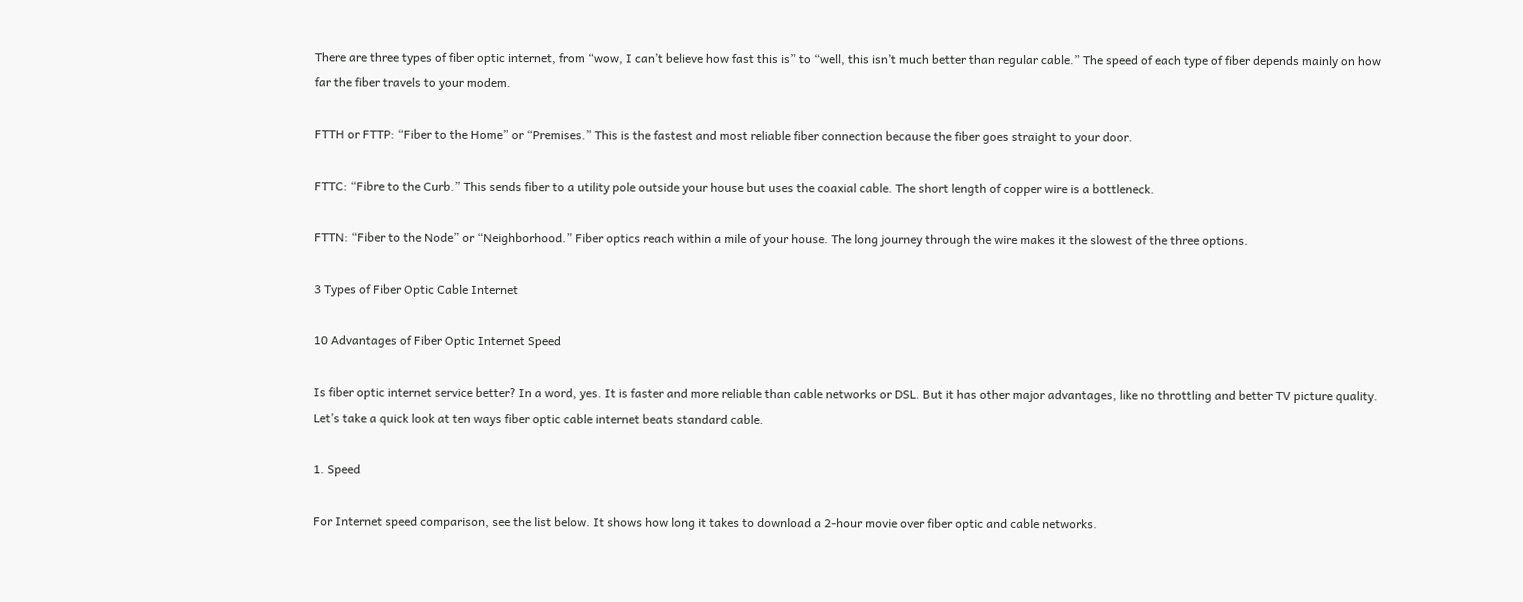There are three types of fiber optic internet, from “wow, I can’t believe how fast this is” to “well, this isn’t much better than regular cable.” The speed of each type of fiber depends mainly on how far the fiber travels to your modem.

FTTH or FTTP: “Fiber to the Home” or “Premises.” This is the fastest and most reliable fiber connection because the fiber goes straight to your door.

FTTC: “Fibre to the Curb.” This sends fiber to a utility pole outside your house but uses the coaxial cable. The short length of copper wire is a bottleneck.

FTTN: “Fiber to the Node” or “Neighborhood.” Fiber optics reach within a mile of your house. The long journey through the wire makes it the slowest of the three options.

3 Types of Fiber Optic Cable Internet

10 Advantages of Fiber Optic Internet Speed

Is fiber optic internet service better? In a word, yes. It is faster and more reliable than cable networks or DSL. But it has other major advantages, like no throttling and better TV picture quality. Let’s take a quick look at ten ways fiber optic cable internet beats standard cable.

1. Speed

For Internet speed comparison, see the list below. It shows how long it takes to download a 2-hour movie over fiber optic and cable networks.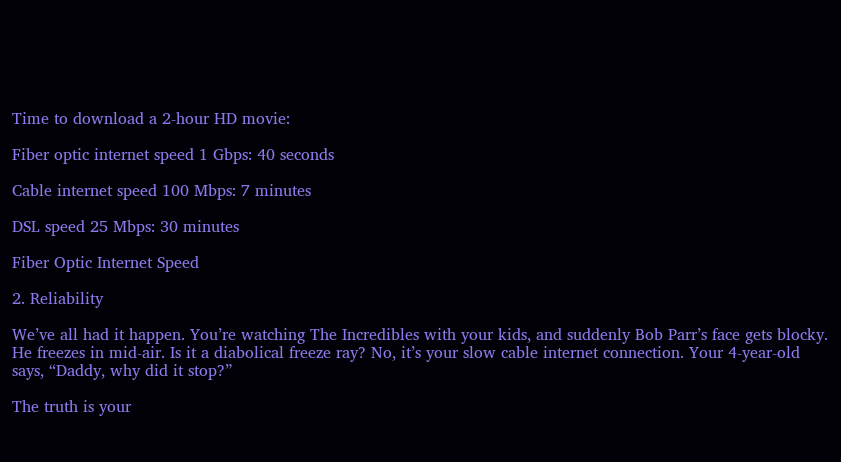Time to download a 2-hour HD movie:

Fiber optic internet speed 1 Gbps: 40 seconds

Cable internet speed 100 Mbps: 7 minutes

DSL speed 25 Mbps: 30 minutes

Fiber Optic Internet Speed

2. Reliability

We’ve all had it happen. You’re watching The Incredibles with your kids, and suddenly Bob Parr’s face gets blocky. He freezes in mid-air. Is it a diabolical freeze ray? No, it’s your slow cable internet connection. Your 4-year-old says, “Daddy, why did it stop?”

The truth is your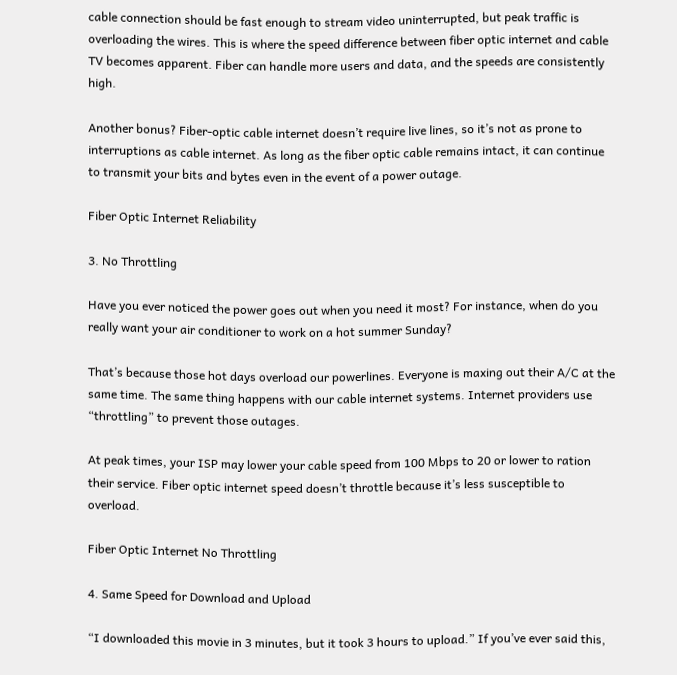cable connection should be fast enough to stream video uninterrupted, but peak traffic is overloading the wires. This is where the speed difference between fiber optic internet and cable TV becomes apparent. Fiber can handle more users and data, and the speeds are consistently high.

Another bonus? Fiber-optic cable internet doesn’t require live lines, so it’s not as prone to interruptions as cable internet. As long as the fiber optic cable remains intact, it can continue to transmit your bits and bytes even in the event of a power outage.

Fiber Optic Internet Reliability

3. No Throttling

Have you ever noticed the power goes out when you need it most? For instance, when do you really want your air conditioner to work on a hot summer Sunday?

That’s because those hot days overload our powerlines. Everyone is maxing out their A/C at the same time. The same thing happens with our cable internet systems. Internet providers use “throttling” to prevent those outages.

At peak times, your ISP may lower your cable speed from 100 Mbps to 20 or lower to ration their service. Fiber optic internet speed doesn’t throttle because it’s less susceptible to overload.

Fiber Optic Internet No Throttling

4. Same Speed for Download and Upload

“I downloaded this movie in 3 minutes, but it took 3 hours to upload.” If you’ve ever said this,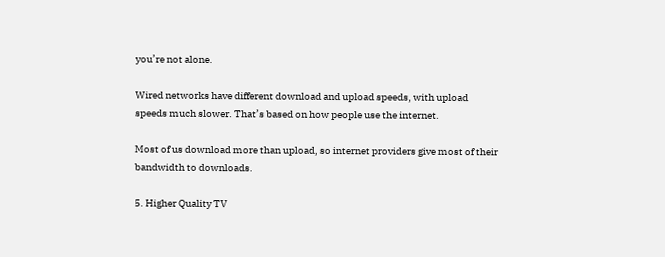you’re not alone.

Wired networks have different download and upload speeds, with upload speeds much slower. That’s based on how people use the internet.

Most of us download more than upload, so internet providers give most of their bandwidth to downloads.

5. Higher Quality TV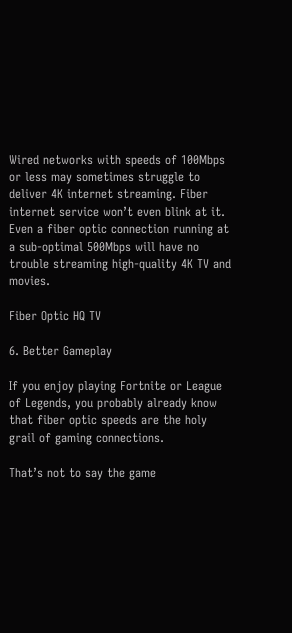Wired networks with speeds of 100Mbps or less may sometimes struggle to deliver 4K internet streaming. Fiber internet service won’t even blink at it. Even a fiber optic connection running at a sub-optimal 500Mbps will have no trouble streaming high-quality 4K TV and movies.

Fiber Optic HQ TV

6. Better Gameplay

If you enjoy playing Fortnite or League of Legends, you probably already know that fiber optic speeds are the holy grail of gaming connections.

That’s not to say the game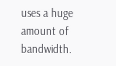uses a huge amount of bandwidth.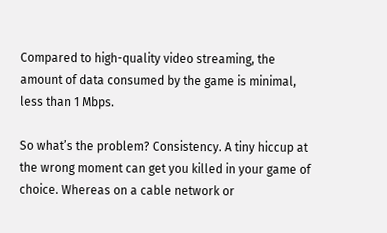Compared to high-quality video streaming, the amount of data consumed by the game is minimal, less than 1 Mbps.

So what’s the problem? Consistency. A tiny hiccup at the wrong moment can get you killed in your game of choice. Whereas on a cable network or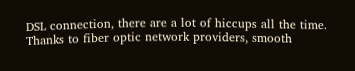DSL connection, there are a lot of hiccups all the time. Thanks to fiber optic network providers, smooth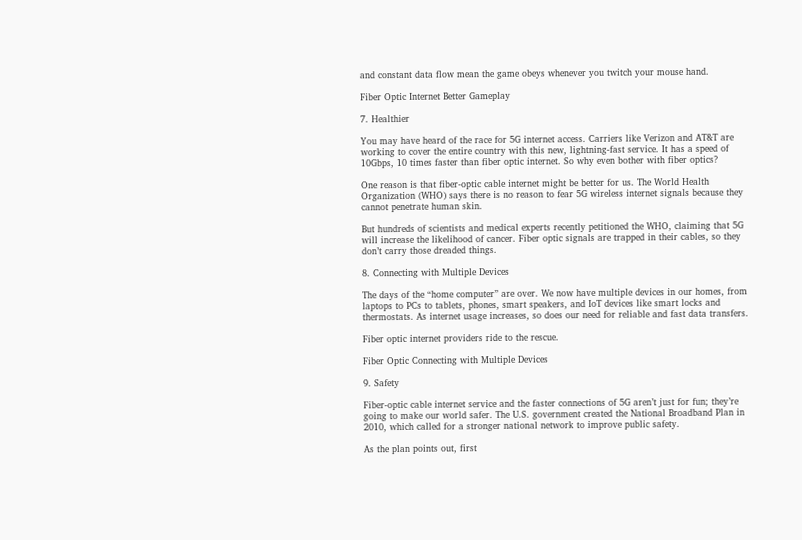and constant data flow mean the game obeys whenever you twitch your mouse hand.

Fiber Optic Internet Better Gameplay

7. Healthier

You may have heard of the race for 5G internet access. Carriers like Verizon and AT&T are working to cover the entire country with this new, lightning-fast service. It has a speed of 10Gbps, 10 times faster than fiber optic internet. So why even bother with fiber optics?

One reason is that fiber-optic cable internet might be better for us. The World Health Organization (WHO) says there is no reason to fear 5G wireless internet signals because they cannot penetrate human skin.

But hundreds of scientists and medical experts recently petitioned the WHO, claiming that 5G will increase the likelihood of cancer. Fiber optic signals are trapped in their cables, so they don’t carry those dreaded things.

8. Connecting with Multiple Devices

The days of the “home computer” are over. We now have multiple devices in our homes, from laptops to PCs to tablets, phones, smart speakers, and IoT devices like smart locks and thermostats. As internet usage increases, so does our need for reliable and fast data transfers.

Fiber optic internet providers ride to the rescue.

Fiber Optic Connecting with Multiple Devices

9. Safety

Fiber-optic cable internet service and the faster connections of 5G aren’t just for fun; they’re going to make our world safer. The U.S. government created the National Broadband Plan in 2010, which called for a stronger national network to improve public safety.

As the plan points out, first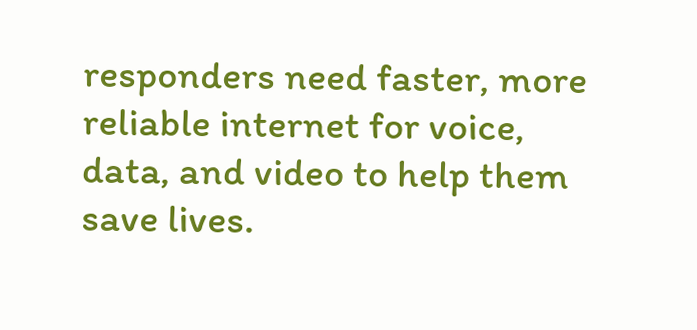responders need faster, more reliable internet for voice, data, and video to help them save lives.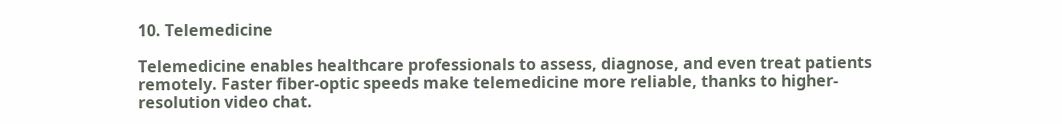10. Telemedicine

Telemedicine enables healthcare professionals to assess, diagnose, and even treat patients remotely. Faster fiber-optic speeds make telemedicine more reliable, thanks to higher-resolution video chat.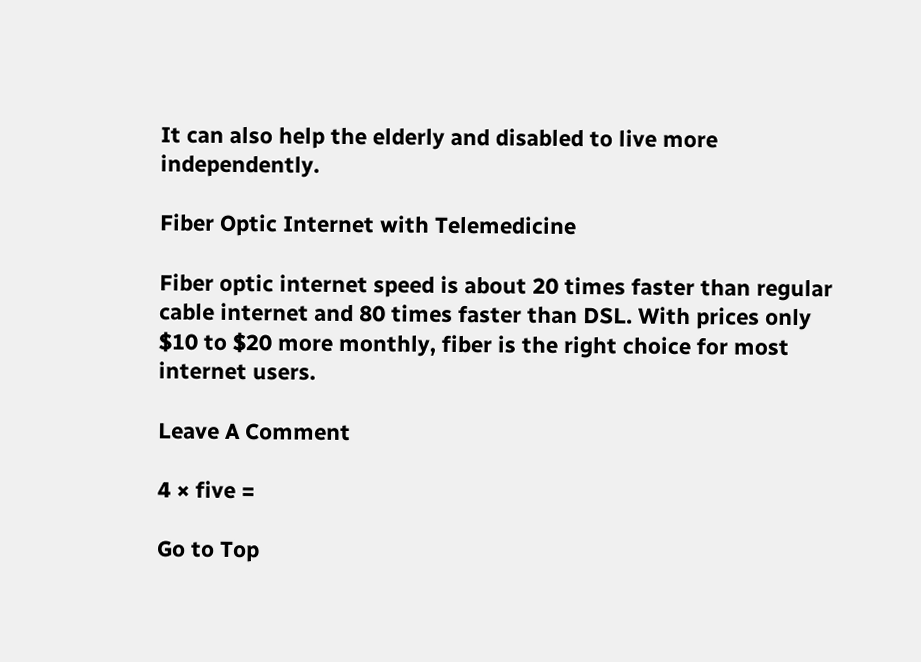It can also help the elderly and disabled to live more independently.

Fiber Optic Internet with Telemedicine

Fiber optic internet speed is about 20 times faster than regular cable internet and 80 times faster than DSL. With prices only $10 to $20 more monthly, fiber is the right choice for most internet users.

Leave A Comment

4 × five =

Go to Top